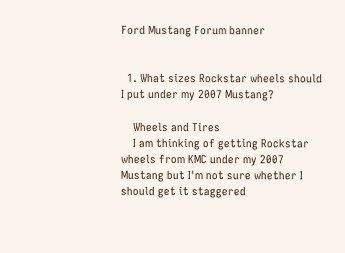Ford Mustang Forum banner


  1. What sizes Rockstar wheels should I put under my 2007 Mustang?

    Wheels and Tires
    I am thinking of getting Rockstar wheels from KMC under my 2007 Mustang but I'm not sure whether I should get it staggered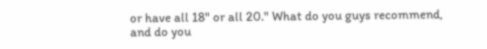or have all 18" or all 20." What do you guys recommend, and do you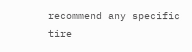recommend any specific tire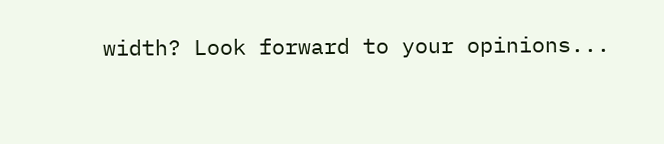width? Look forward to your opinions...